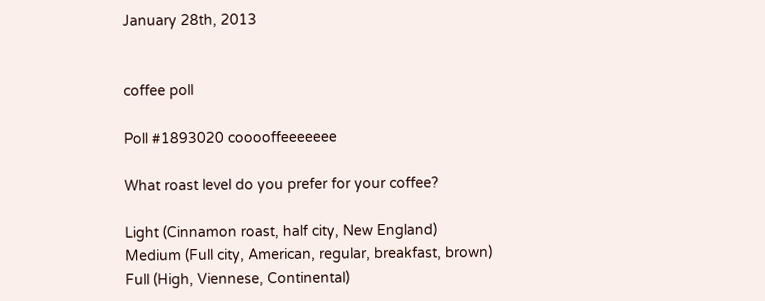January 28th, 2013


coffee poll

Poll #1893020 cooooffeeeeeee

What roast level do you prefer for your coffee?

Light (Cinnamon roast, half city, New England)
Medium (Full city, American, regular, breakfast, brown)
Full (High, Viennese, Continental)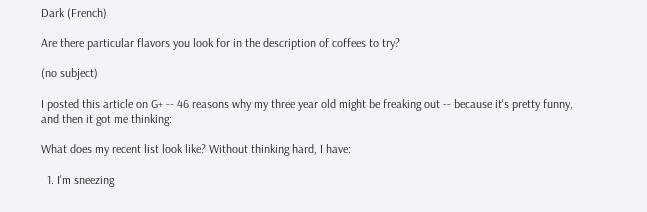Dark (French)

Are there particular flavors you look for in the description of coffees to try?

(no subject)

I posted this article on G+ -- 46 reasons why my three year old might be freaking out -- because it's pretty funny, and then it got me thinking:

What does my recent list look like? Without thinking hard, I have:

  1. I'm sneezing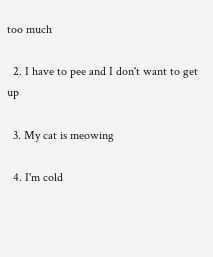too much

  2. I have to pee and I don't want to get up

  3. My cat is meowing

  4. I'm cold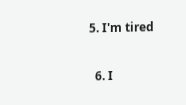5. I'm tired

  6. I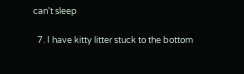can't sleep

  7. I have kitty litter stuck to the bottom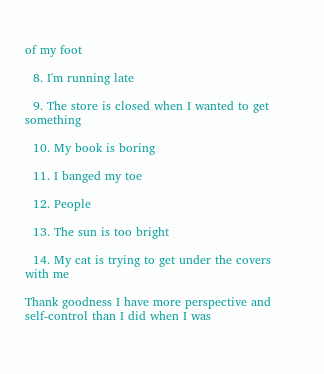of my foot

  8. I'm running late

  9. The store is closed when I wanted to get something

  10. My book is boring

  11. I banged my toe

  12. People

  13. The sun is too bright

  14. My cat is trying to get under the covers with me

Thank goodness I have more perspective and self-control than I did when I was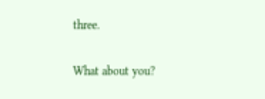three.

What about you?